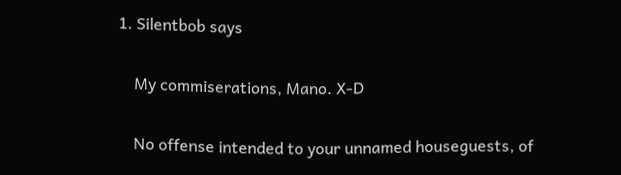1. Silentbob says

    My commiserations, Mano. X-D

    No offense intended to your unnamed houseguests, of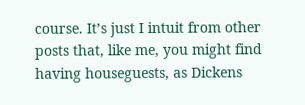course. It’s just I intuit from other posts that, like me, you might find having houseguests, as Dickens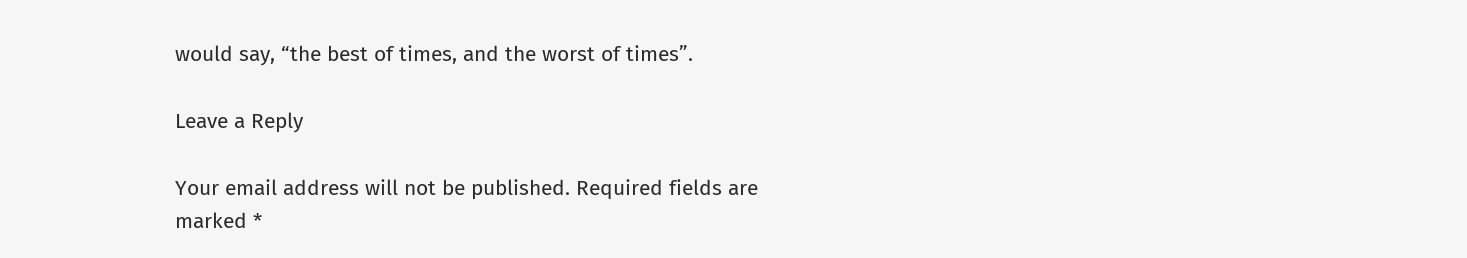would say, “the best of times, and the worst of times”.

Leave a Reply

Your email address will not be published. Required fields are marked *